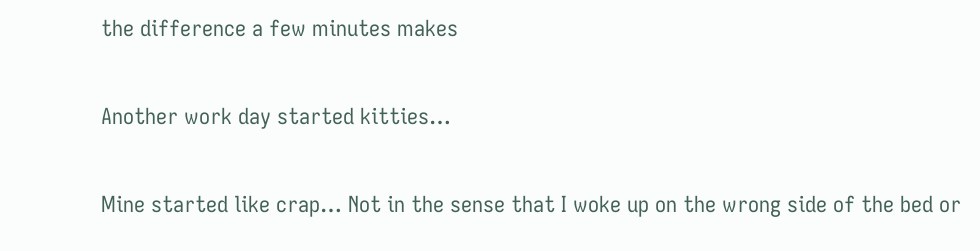the difference a few minutes makes

Another work day started kitties…

Mine started like crap… Not in the sense that I woke up on the wrong side of the bed or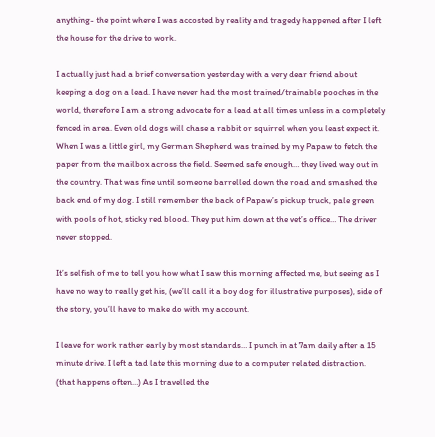anything- the point where I was accosted by reality and tragedy happened after I left the house for the drive to work.

I actually just had a brief conversation yesterday with a very dear friend about keeping a dog on a lead. I have never had the most trained/trainable pooches in the world, therefore I am a strong advocate for a lead at all times unless in a completely fenced in area. Even old dogs will chase a rabbit or squirrel when you least expect it. When I was a little girl, my German Shepherd was trained by my Papaw to fetch the paper from the mailbox across the field. Seemed safe enough… they lived way out in the country. That was fine until someone barrelled down the road and smashed the back end of my dog. I still remember the back of Papaw’s pickup truck, pale green with pools of hot, sticky red blood. They put him down at the vet’s office… The driver never stopped.

It’s selfish of me to tell you how what I saw this morning affected me, but seeing as I have no way to really get his, (we’ll call it a boy dog for illustrative purposes), side of the story, you’ll have to make do with my account.

I leave for work rather early by most standards… I punch in at 7am daily after a 15 minute drive. I left a tad late this morning due to a computer related distraction. (that happens often…) As I travelled the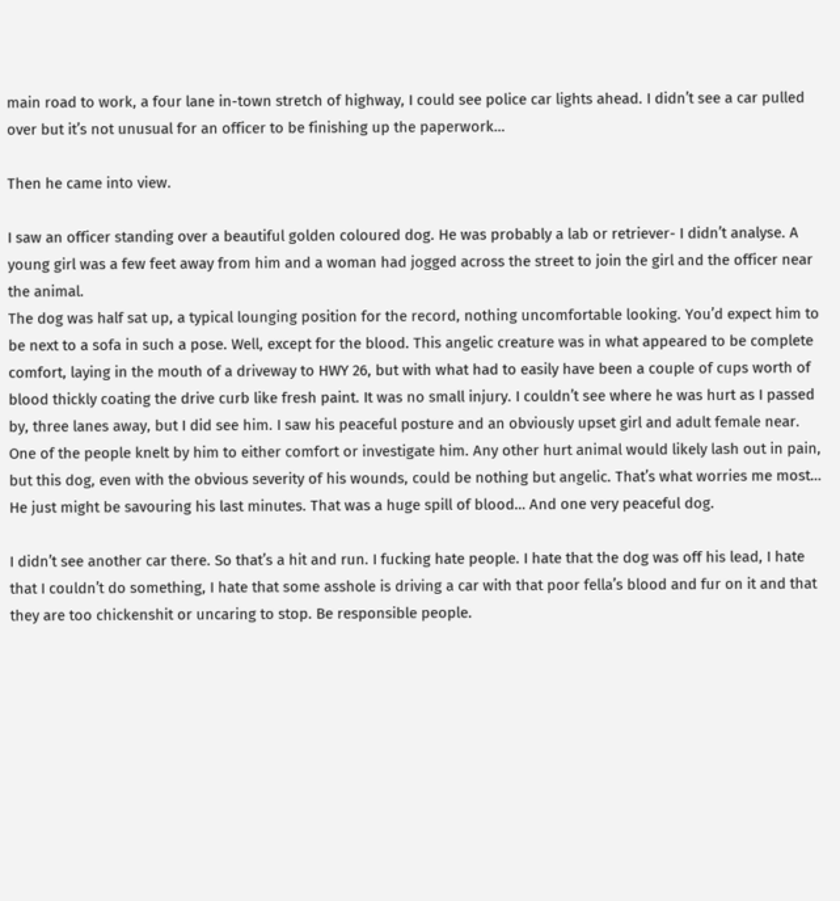main road to work, a four lane in-town stretch of highway, I could see police car lights ahead. I didn’t see a car pulled over but it’s not unusual for an officer to be finishing up the paperwork…

Then he came into view.

I saw an officer standing over a beautiful golden coloured dog. He was probably a lab or retriever- I didn’t analyse. A young girl was a few feet away from him and a woman had jogged across the street to join the girl and the officer near the animal.
The dog was half sat up, a typical lounging position for the record, nothing uncomfortable looking. You’d expect him to be next to a sofa in such a pose. Well, except for the blood. This angelic creature was in what appeared to be complete comfort, laying in the mouth of a driveway to HWY 26, but with what had to easily have been a couple of cups worth of blood thickly coating the drive curb like fresh paint. It was no small injury. I couldn’t see where he was hurt as I passed by, three lanes away, but I did see him. I saw his peaceful posture and an obviously upset girl and adult female near. One of the people knelt by him to either comfort or investigate him. Any other hurt animal would likely lash out in pain, but this dog, even with the obvious severity of his wounds, could be nothing but angelic. That’s what worries me most… He just might be savouring his last minutes. That was a huge spill of blood… And one very peaceful dog.

I didn’t see another car there. So that’s a hit and run. I fucking hate people. I hate that the dog was off his lead, I hate that I couldn’t do something, I hate that some asshole is driving a car with that poor fella’s blood and fur on it and that they are too chickenshit or uncaring to stop. Be responsible people.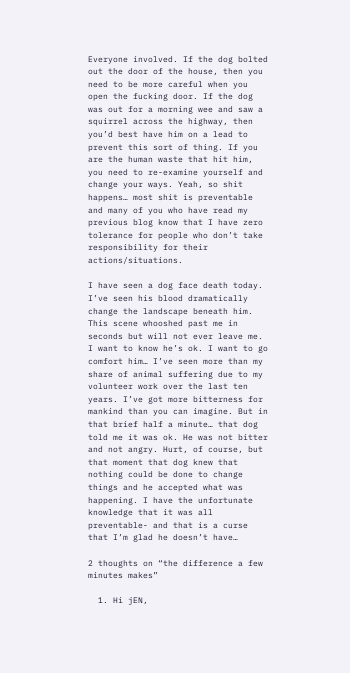Everyone involved. If the dog bolted out the door of the house, then you need to be more careful when you open the fucking door. If the dog was out for a morning wee and saw a squirrel across the highway, then you’d best have him on a lead to prevent this sort of thing. If you are the human waste that hit him, you need to re-examine yourself and change your ways. Yeah, so shit happens… most shit is preventable and many of you who have read my previous blog know that I have zero tolerance for people who don’t take responsibility for their actions/situations.

I have seen a dog face death today. I’ve seen his blood dramatically change the landscape beneath him. This scene whooshed past me in seconds but will not ever leave me. I want to know he’s ok. I want to go comfort him… I’ve seen more than my share of animal suffering due to my volunteer work over the last ten years. I’ve got more bitterness for mankind than you can imagine. But in that brief half a minute… that dog told me it was ok. He was not bitter and not angry. Hurt, of course, but that moment that dog knew that nothing could be done to change things and he accepted what was happening. I have the unfortunate knowledge that it was all preventable- and that is a curse that I’m glad he doesn’t have…

2 thoughts on “the difference a few minutes makes”

  1. Hi jEN,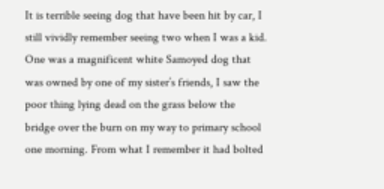It is terrible seeing dog that have been hit by car, I still vividly remember seeing two when I was a kid. One was a magnificent white Samoyed dog that was owned by one of my sister’s friends, I saw the poor thing lying dead on the grass below the bridge over the burn on my way to primary school one morning. From what I remember it had bolted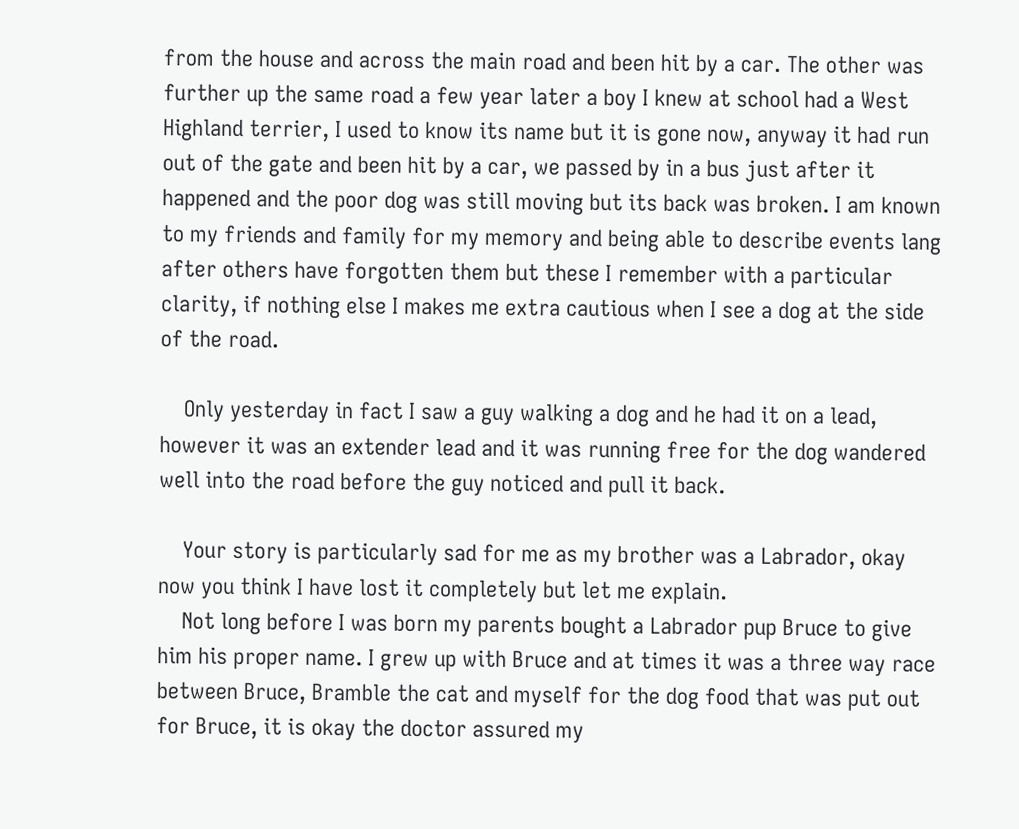from the house and across the main road and been hit by a car. The other was further up the same road a few year later a boy I knew at school had a West Highland terrier, I used to know its name but it is gone now, anyway it had run out of the gate and been hit by a car, we passed by in a bus just after it happened and the poor dog was still moving but its back was broken. I am known to my friends and family for my memory and being able to describe events lang after others have forgotten them but these I remember with a particular clarity, if nothing else I makes me extra cautious when I see a dog at the side of the road.

    Only yesterday in fact I saw a guy walking a dog and he had it on a lead, however it was an extender lead and it was running free for the dog wandered well into the road before the guy noticed and pull it back.

    Your story is particularly sad for me as my brother was a Labrador, okay now you think I have lost it completely but let me explain.
    Not long before I was born my parents bought a Labrador pup Bruce to give him his proper name. I grew up with Bruce and at times it was a three way race between Bruce, Bramble the cat and myself for the dog food that was put out for Bruce, it is okay the doctor assured my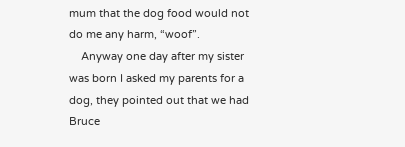mum that the dog food would not do me any harm, “woof”.
    Anyway one day after my sister was born I asked my parents for a dog, they pointed out that we had Bruce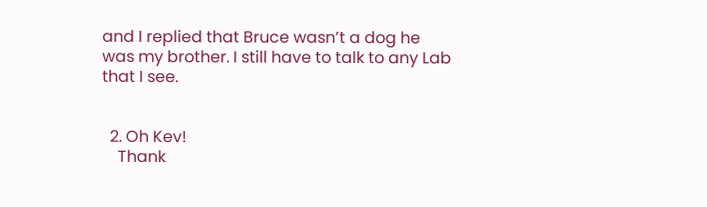and I replied that Bruce wasn’t a dog he was my brother. I still have to talk to any Lab that I see.


  2. Oh Kev!
    Thank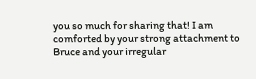you so much for sharing that! I am comforted by your strong attachment to Bruce and your irregular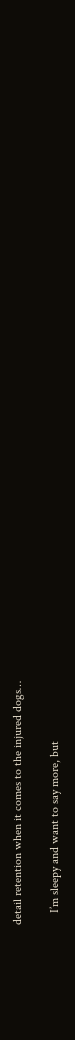detail retention when it comes to the injured dogs…

    I’m sleepy and want to say more, but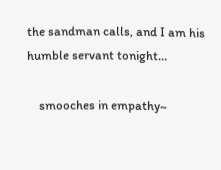the sandman calls, and I am his humble servant tonight…

    smooches in empathy~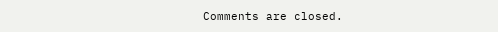Comments are closed.